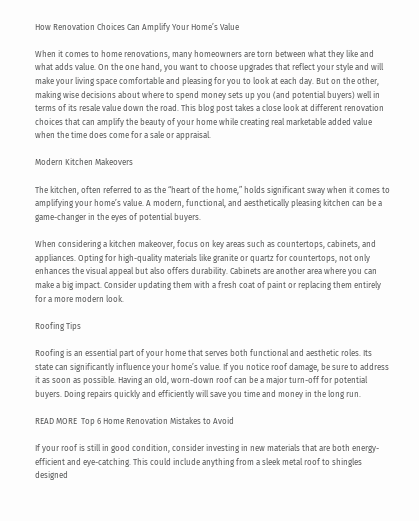How Renovation Choices Can Amplify Your Home’s Value

When it comes to home renovations, many homeowners are torn between what they like and what adds value. On the one hand, you want to choose upgrades that reflect your style and will make your living space comfortable and pleasing for you to look at each day. But on the other, making wise decisions about where to spend money sets up you (and potential buyers) well in terms of its resale value down the road. This blog post takes a close look at different renovation choices that can amplify the beauty of your home while creating real marketable added value when the time does come for a sale or appraisal.

Modern Kitchen Makeovers

The kitchen, often referred to as the “heart of the home,” holds significant sway when it comes to amplifying your home’s value. A modern, functional, and aesthetically pleasing kitchen can be a game-changer in the eyes of potential buyers.

When considering a kitchen makeover, focus on key areas such as countertops, cabinets, and appliances. Opting for high-quality materials like granite or quartz for countertops, not only enhances the visual appeal but also offers durability. Cabinets are another area where you can make a big impact. Consider updating them with a fresh coat of paint or replacing them entirely for a more modern look.

Roofing Tips

Roofing is an essential part of your home that serves both functional and aesthetic roles. Its state can significantly influence your home’s value. If you notice roof damage, be sure to address it as soon as possible. Having an old, worn-down roof can be a major turn-off for potential buyers. Doing repairs quickly and efficiently will save you time and money in the long run.

READ MORE  Top 6 Home Renovation Mistakes to Avoid

If your roof is still in good condition, consider investing in new materials that are both energy-efficient and eye-catching. This could include anything from a sleek metal roof to shingles designed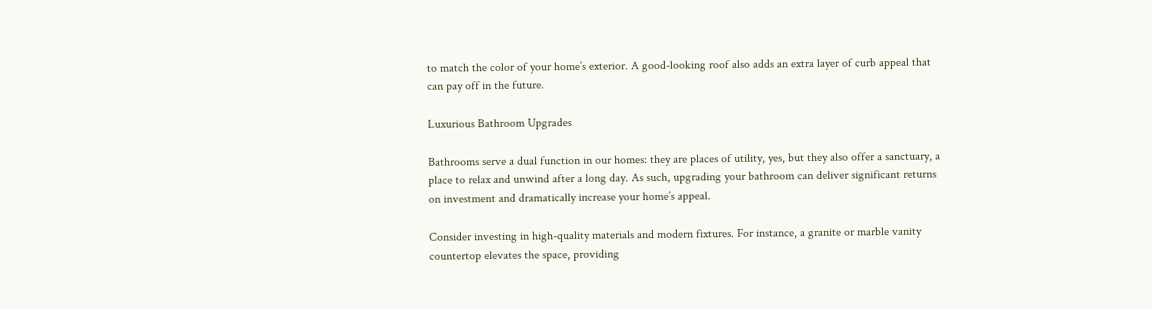to match the color of your home’s exterior. A good-looking roof also adds an extra layer of curb appeal that can pay off in the future.

Luxurious Bathroom Upgrades

Bathrooms serve a dual function in our homes: they are places of utility, yes, but they also offer a sanctuary, a place to relax and unwind after a long day. As such, upgrading your bathroom can deliver significant returns on investment and dramatically increase your home’s appeal.

Consider investing in high-quality materials and modern fixtures. For instance, a granite or marble vanity countertop elevates the space, providing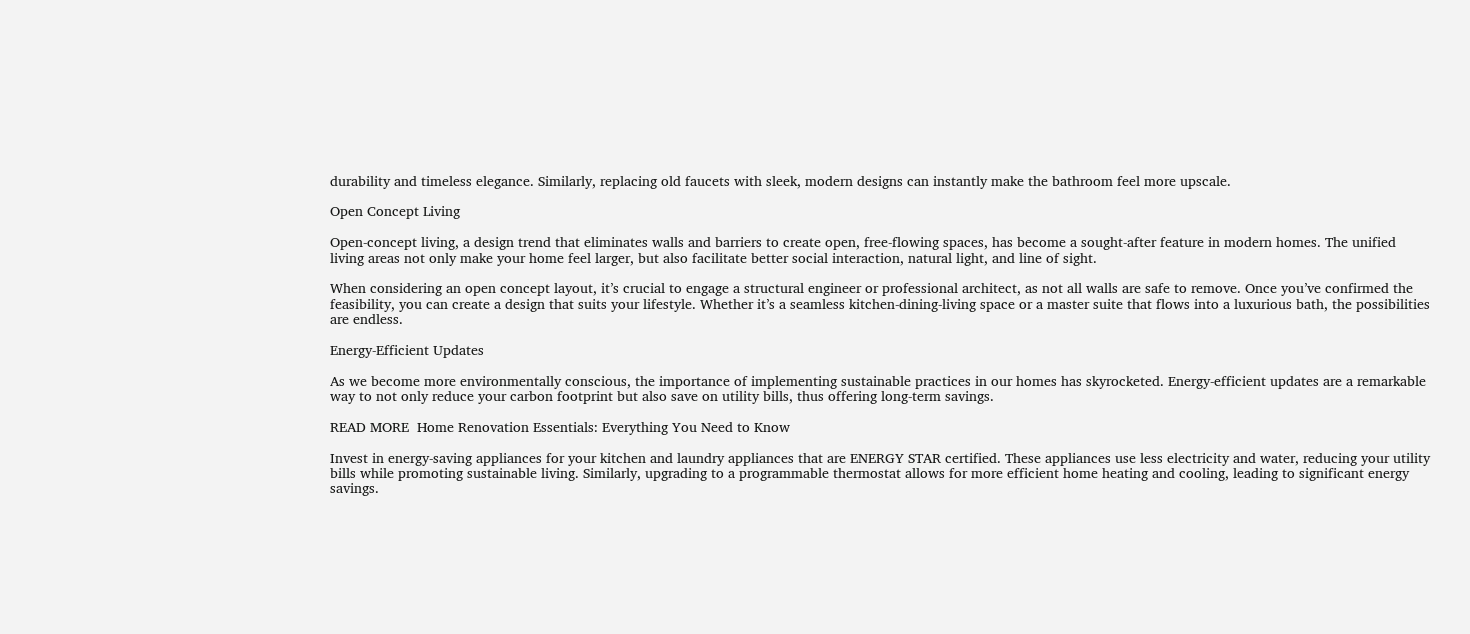durability and timeless elegance. Similarly, replacing old faucets with sleek, modern designs can instantly make the bathroom feel more upscale.

Open Concept Living

Open-concept living, a design trend that eliminates walls and barriers to create open, free-flowing spaces, has become a sought-after feature in modern homes. The unified living areas not only make your home feel larger, but also facilitate better social interaction, natural light, and line of sight.

When considering an open concept layout, it’s crucial to engage a structural engineer or professional architect, as not all walls are safe to remove. Once you’ve confirmed the feasibility, you can create a design that suits your lifestyle. Whether it’s a seamless kitchen-dining-living space or a master suite that flows into a luxurious bath, the possibilities are endless.

Energy-Efficient Updates

As we become more environmentally conscious, the importance of implementing sustainable practices in our homes has skyrocketed. Energy-efficient updates are a remarkable way to not only reduce your carbon footprint but also save on utility bills, thus offering long-term savings.

READ MORE  Home Renovation Essentials: Everything You Need to Know

Invest in energy-saving appliances for your kitchen and laundry appliances that are ENERGY STAR certified. These appliances use less electricity and water, reducing your utility bills while promoting sustainable living. Similarly, upgrading to a programmable thermostat allows for more efficient home heating and cooling, leading to significant energy savings.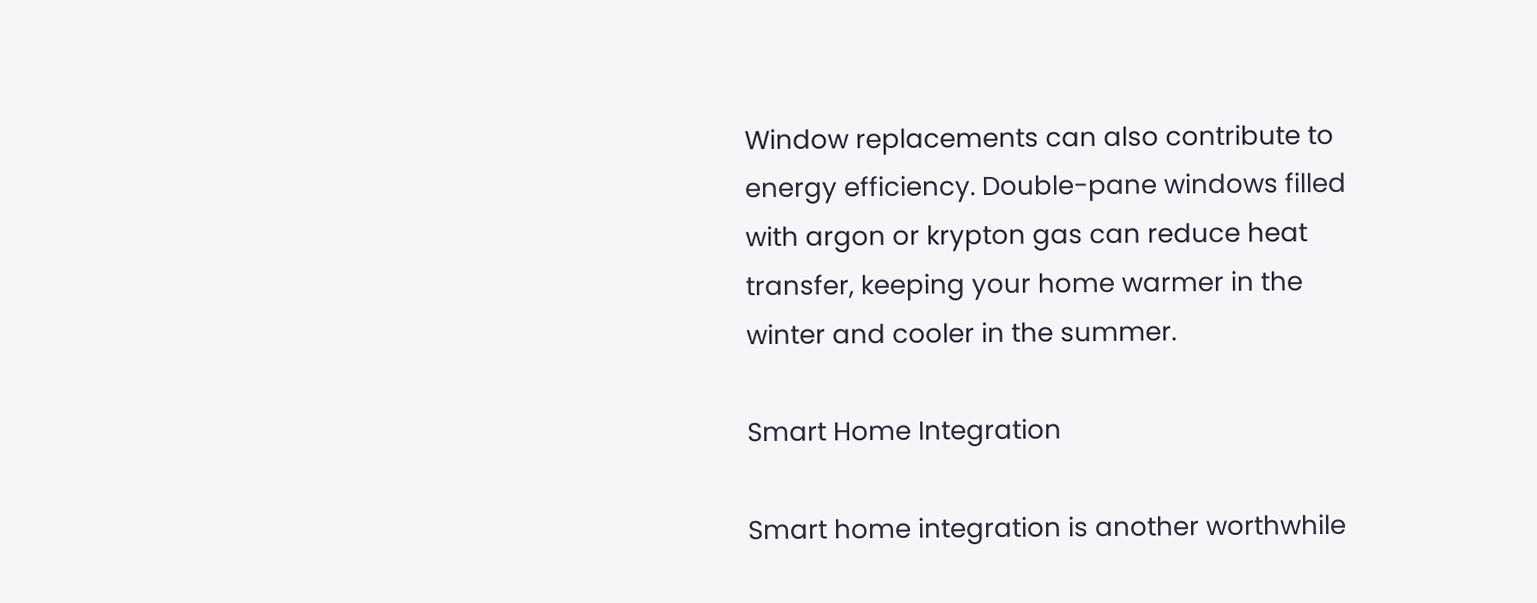Window replacements can also contribute to energy efficiency. Double-pane windows filled with argon or krypton gas can reduce heat transfer, keeping your home warmer in the winter and cooler in the summer.

Smart Home Integration

Smart home integration is another worthwhile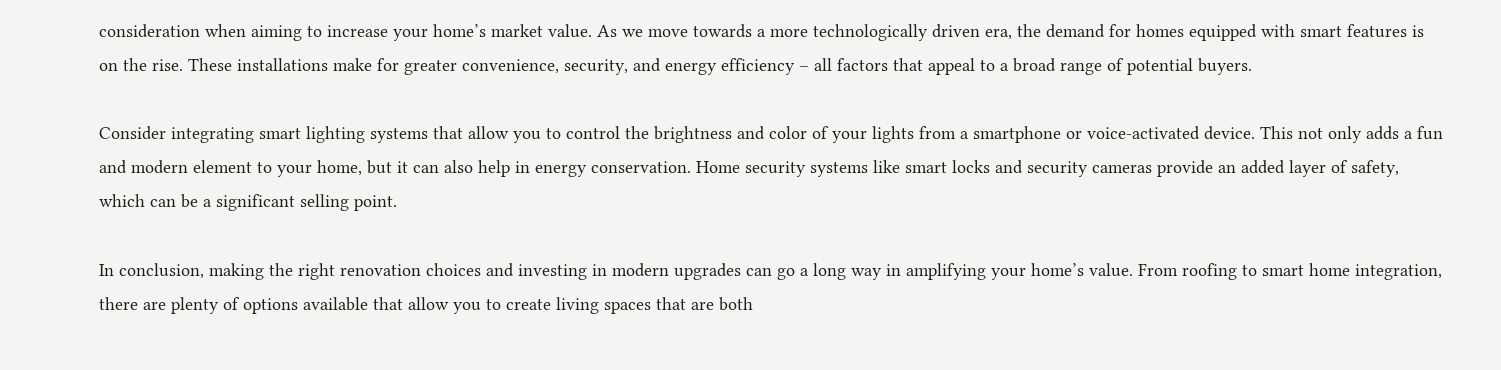consideration when aiming to increase your home’s market value. As we move towards a more technologically driven era, the demand for homes equipped with smart features is on the rise. These installations make for greater convenience, security, and energy efficiency – all factors that appeal to a broad range of potential buyers.

Consider integrating smart lighting systems that allow you to control the brightness and color of your lights from a smartphone or voice-activated device. This not only adds a fun and modern element to your home, but it can also help in energy conservation. Home security systems like smart locks and security cameras provide an added layer of safety, which can be a significant selling point.

In conclusion, making the right renovation choices and investing in modern upgrades can go a long way in amplifying your home’s value. From roofing to smart home integration, there are plenty of options available that allow you to create living spaces that are both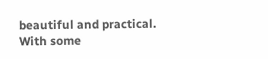beautiful and practical. With some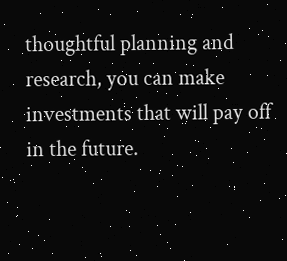thoughtful planning and research, you can make investments that will pay off in the future.